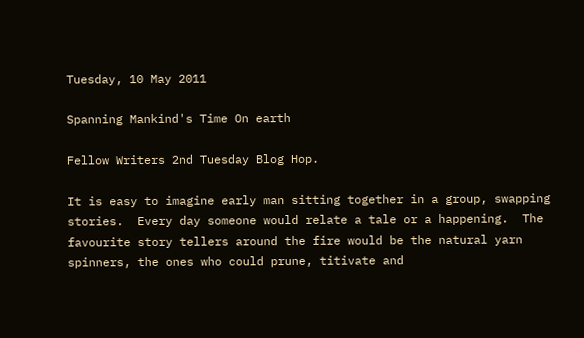Tuesday, 10 May 2011

Spanning Mankind's Time On earth

Fellow Writers 2nd Tuesday Blog Hop.

It is easy to imagine early man sitting together in a group, swapping stories.  Every day someone would relate a tale or a happening.  The favourite story tellers around the fire would be the natural yarn spinners, the ones who could prune, titivate and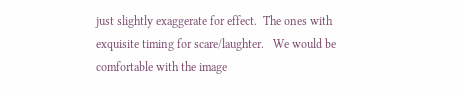just slightly exaggerate for effect.  The ones with exquisite timing for scare/laughter.   We would be comfortable with the image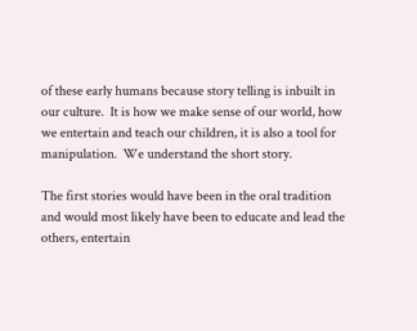of these early humans because story telling is inbuilt in our culture.  It is how we make sense of our world, how we entertain and teach our children, it is also a tool for manipulation.  We understand the short story.

The first stories would have been in the oral tradition and would most likely have been to educate and lead the others, entertain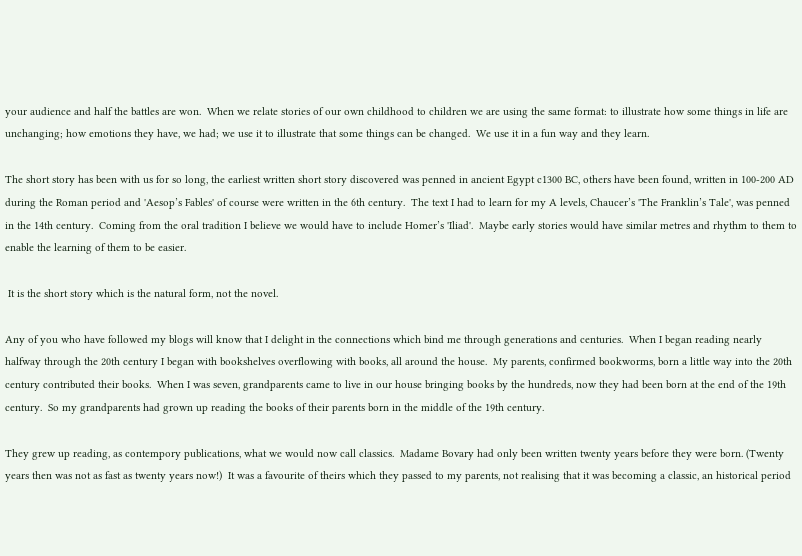your audience and half the battles are won.  When we relate stories of our own childhood to children we are using the same format: to illustrate how some things in life are unchanging; how emotions they have, we had; we use it to illustrate that some things can be changed.  We use it in a fun way and they learn.

The short story has been with us for so long, the earliest written short story discovered was penned in ancient Egypt c1300 BC, others have been found, written in 100-200 AD during the Roman period and 'Aesop’s Fables' of course were written in the 6th century.  The text I had to learn for my A levels, Chaucer’s 'The Franklin’s Tale', was penned in the 14th century.  Coming from the oral tradition I believe we would have to include Homer’s 'Iliad'.  Maybe early stories would have similar metres and rhythm to them to enable the learning of them to be easier.

 It is the short story which is the natural form, not the novel.

Any of you who have followed my blogs will know that I delight in the connections which bind me through generations and centuries.  When I began reading nearly halfway through the 20th century I began with bookshelves overflowing with books, all around the house.  My parents, confirmed bookworms, born a little way into the 20th century contributed their books.  When I was seven, grandparents came to live in our house bringing books by the hundreds, now they had been born at the end of the 19th century.  So my grandparents had grown up reading the books of their parents born in the middle of the 19th century.

They grew up reading, as contempory publications, what we would now call classics.  Madame Bovary had only been written twenty years before they were born. (Twenty years then was not as fast as twenty years now!)  It was a favourite of theirs which they passed to my parents, not realising that it was becoming a classic, an historical period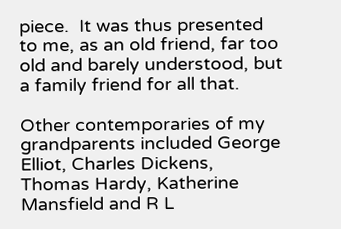piece.  It was thus presented to me, as an old friend, far too old and barely understood, but a family friend for all that.

Other contemporaries of my grandparents included George Elliot, Charles Dickens, Thomas Hardy, Katherine Mansfield and R L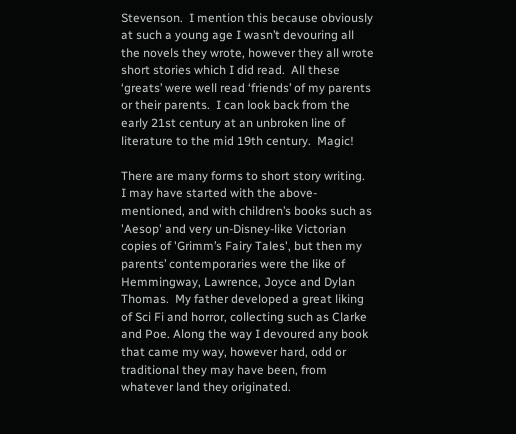Stevenson.  I mention this because obviously at such a young age I wasn’t devouring all the novels they wrote, however they all wrote short stories which I did read.  All these ‘greats’ were well read ‘friends’ of my parents or their parents.  I can look back from the early 21st century at an unbroken line of literature to the mid 19th century.  Magic!

There are many forms to short story writing.  I may have started with the above-mentioned, and with children’s books such as 'Aesop' and very un-Disney-like Victorian copies of 'Grimm’s Fairy Tales', but then my parents’ contemporaries were the like of Hemmingway, Lawrence, Joyce and Dylan Thomas.  My father developed a great liking of Sci Fi and horror, collecting such as Clarke and Poe. Along the way I devoured any book that came my way, however hard, odd or traditional they may have been, from whatever land they originated.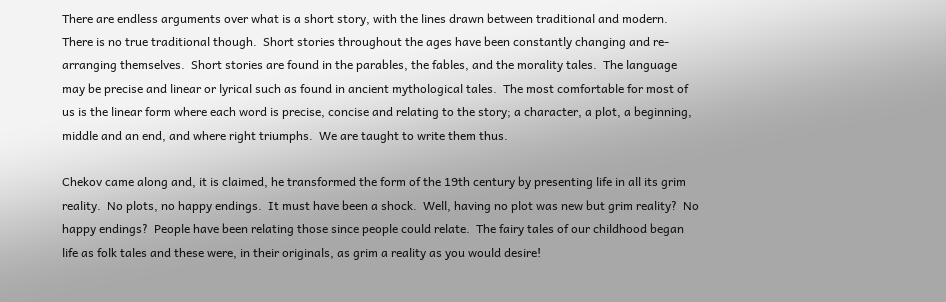There are endless arguments over what is a short story, with the lines drawn between traditional and modern.  There is no true traditional though.  Short stories throughout the ages have been constantly changing and re-arranging themselves.  Short stories are found in the parables, the fables, and the morality tales.  The language may be precise and linear or lyrical such as found in ancient mythological tales.  The most comfortable for most of us is the linear form where each word is precise, concise and relating to the story; a character, a plot, a beginning, middle and an end, and where right triumphs.  We are taught to write them thus.

Chekov came along and, it is claimed, he transformed the form of the 19th century by presenting life in all its grim reality.  No plots, no happy endings.  It must have been a shock.  Well, having no plot was new but grim reality?  No happy endings?  People have been relating those since people could relate.  The fairy tales of our childhood began life as folk tales and these were, in their originals, as grim a reality as you would desire!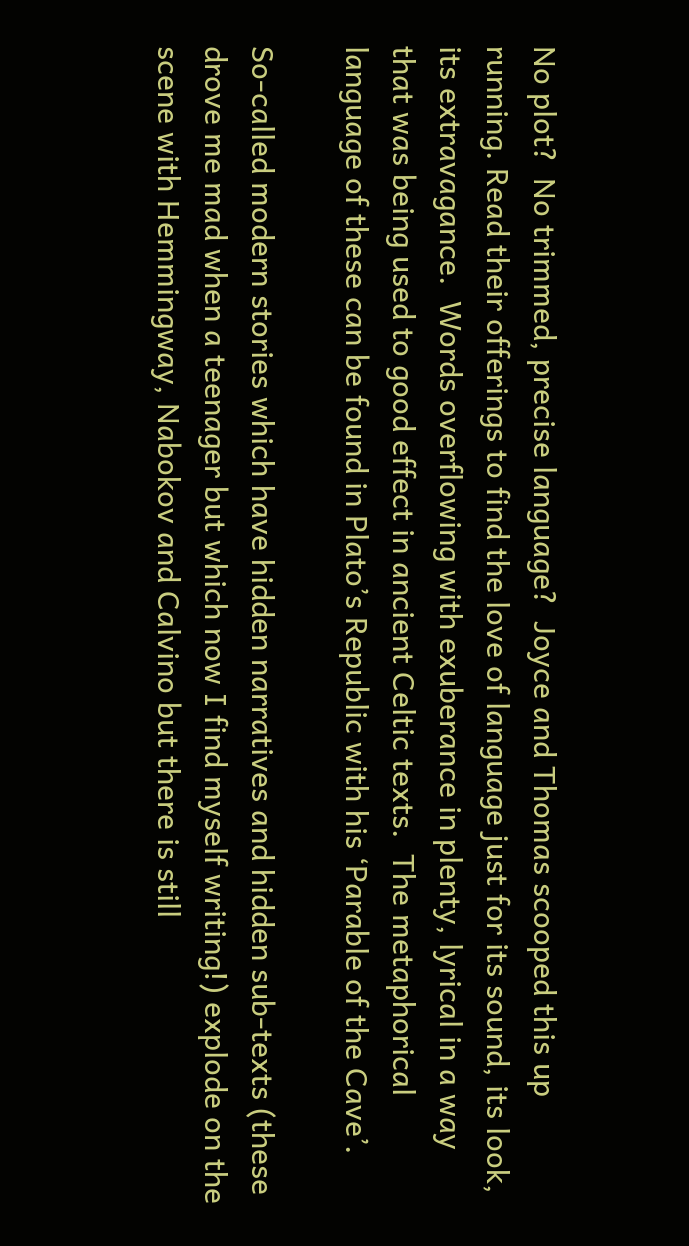No plot?  No trimmed, precise language?  Joyce and Thomas scooped this up running. Read their offerings to find the love of language just for its sound, its look, its extravagance.  Words overflowing with exuberance in plenty, lyrical in a way that was being used to good effect in ancient Celtic texts.  The metaphorical language of these can be found in Plato’s Republic with his ‘Parable of the Cave’.

So-called modern stories which have hidden narratives and hidden sub-texts (these drove me mad when a teenager but which now I find myself writing!) explode on the scene with Hemmingway, Nabokov and Calvino but there is still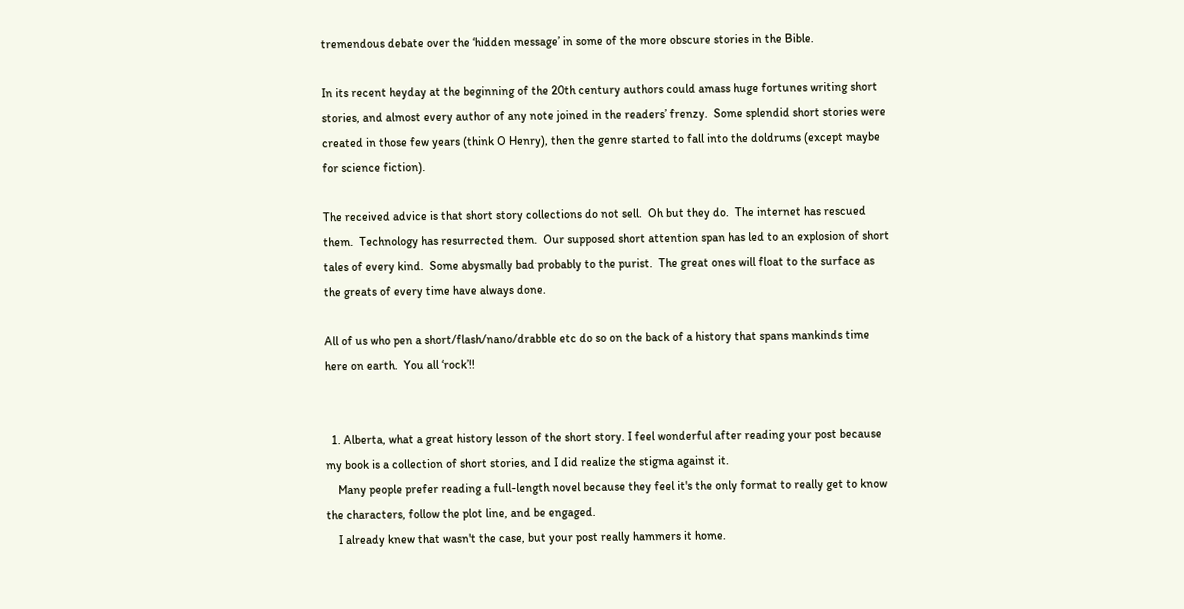tremendous debate over the ‘hidden message’ in some of the more obscure stories in the Bible.

In its recent heyday at the beginning of the 20th century authors could amass huge fortunes writing short stories, and almost every author of any note joined in the readers’ frenzy.  Some splendid short stories were created in those few years (think O Henry), then the genre started to fall into the doldrums (except maybe for science fiction).

The received advice is that short story collections do not sell.  Oh but they do.  The internet has rescued them.  Technology has resurrected them.  Our supposed short attention span has led to an explosion of short tales of every kind.  Some abysmally bad probably to the purist.  The great ones will float to the surface as the greats of every time have always done.

All of us who pen a short/flash/nano/drabble etc do so on the back of a history that spans mankinds time here on earth.  You all ‘rock’!!


  1. Alberta, what a great history lesson of the short story. I feel wonderful after reading your post because my book is a collection of short stories, and I did realize the stigma against it.
    Many people prefer reading a full-length novel because they feel it's the only format to really get to know the characters, follow the plot line, and be engaged.
    I already knew that wasn't the case, but your post really hammers it home.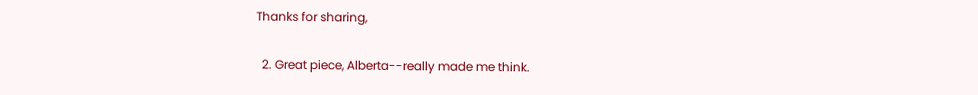Thanks for sharing,

  2. Great piece, Alberta--really made me think.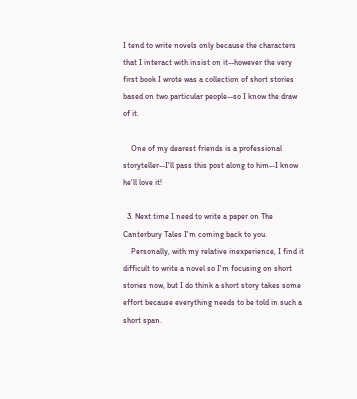I tend to write novels only because the characters that I interact with insist on it--however the very first book I wrote was a collection of short stories based on two particular people--so I know the draw of it.

    One of my dearest friends is a professional storyteller--I'll pass this post along to him--I know he'll love it!

  3. Next time I need to write a paper on The Canterbury Tales I'm coming back to you.
    Personally, with my relative inexperience, I find it difficult to write a novel so I'm focusing on short stories now, but I do think a short story takes some effort because everything needs to be told in such a short span.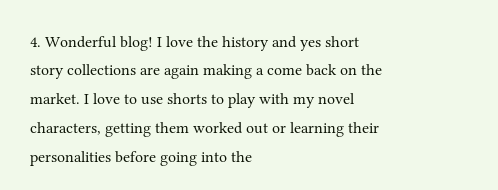4. Wonderful blog! I love the history and yes short story collections are again making a come back on the market. I love to use shorts to play with my novel characters, getting them worked out or learning their personalities before going into the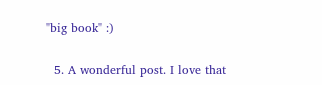"big book" :)

  5. A wonderful post. I love that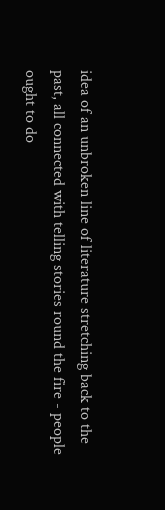idea of an unbroken line of literature stretching back to the past, all connected with telling stories round the fire - people ought to do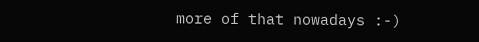more of that nowadays :-)